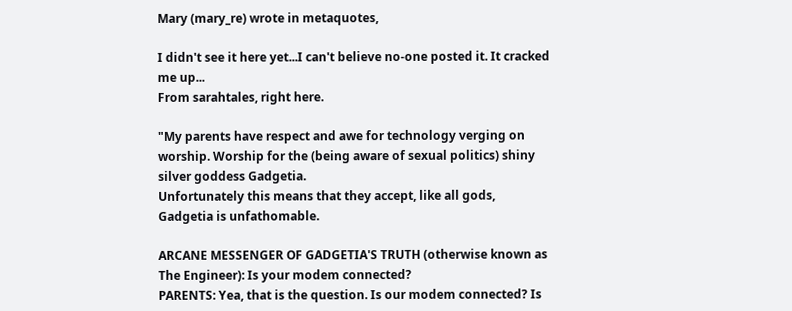Mary (mary_re) wrote in metaquotes,

I didn't see it here yet...I can't believe no-one posted it. It cracked me up...
From sarahtales, right here.

"My parents have respect and awe for technology verging on worship. Worship for the (being aware of sexual politics) shiny silver goddess Gadgetia.
Unfortunately this means that they accept, like all gods, Gadgetia is unfathomable.

ARCANE MESSENGER OF GADGETIA'S TRUTH (otherwise known as The Engineer): Is your modem connected?
PARENTS: Yea, that is the question. Is our modem connected? Is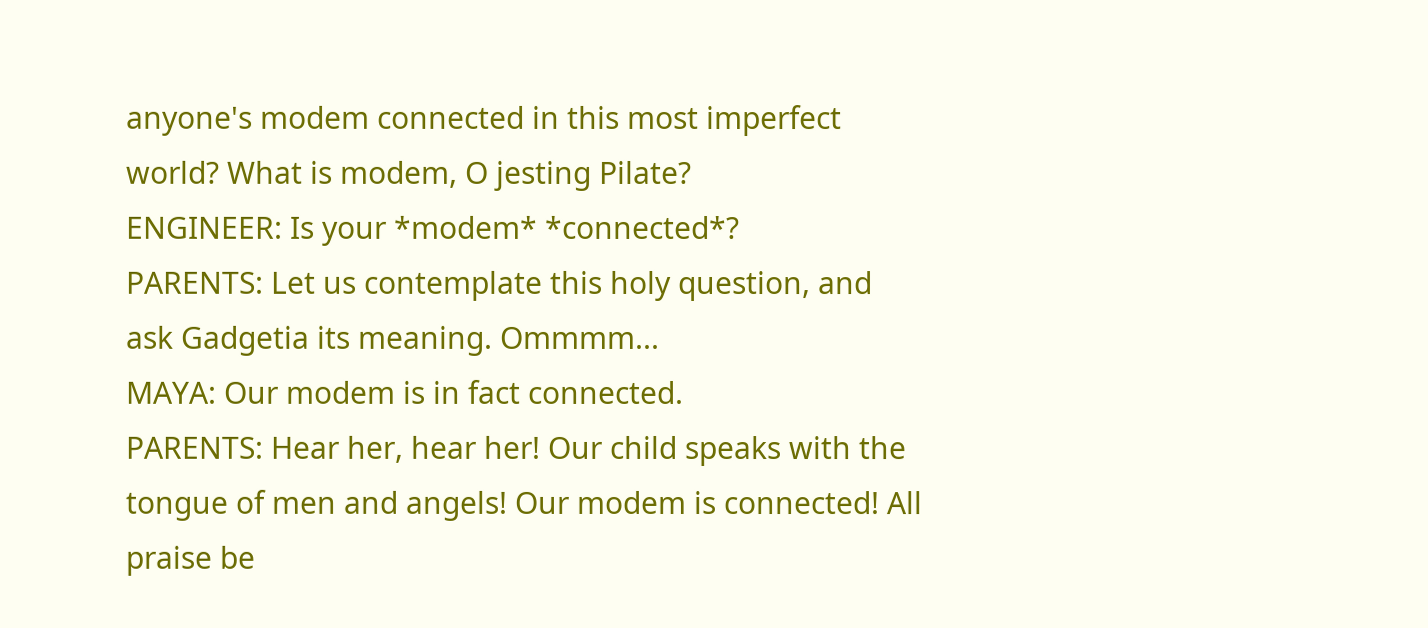anyone's modem connected in this most imperfect world? What is modem, O jesting Pilate?
ENGINEER: Is your *modem* *connected*?
PARENTS: Let us contemplate this holy question, and ask Gadgetia its meaning. Ommmm...
MAYA: Our modem is in fact connected.
PARENTS: Hear her, hear her! Our child speaks with the tongue of men and angels! Our modem is connected! All praise be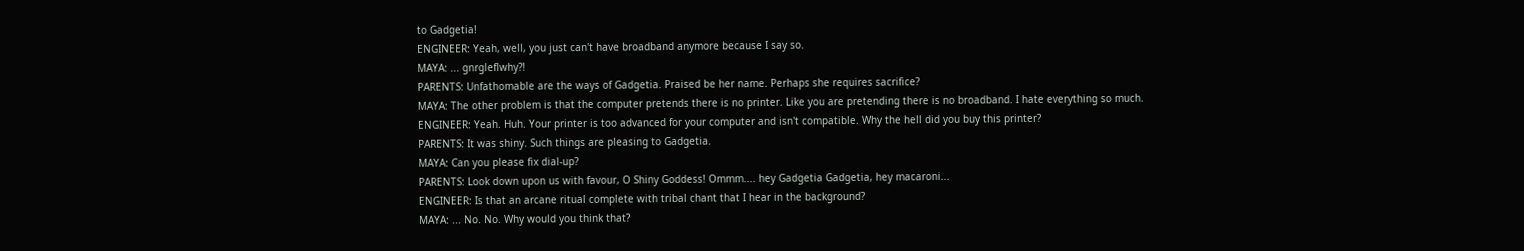to Gadgetia!
ENGINEER: Yeah, well, you just can't have broadband anymore because I say so.
MAYA: ... gnrgleflwhy?!
PARENTS: Unfathomable are the ways of Gadgetia. Praised be her name. Perhaps she requires sacrifice?
MAYA: The other problem is that the computer pretends there is no printer. Like you are pretending there is no broadband. I hate everything so much.
ENGINEER: Yeah. Huh. Your printer is too advanced for your computer and isn't compatible. Why the hell did you buy this printer?
PARENTS: It was shiny. Such things are pleasing to Gadgetia.
MAYA: Can you please fix dial-up?
PARENTS: Look down upon us with favour, O Shiny Goddess! Ommm.... hey Gadgetia Gadgetia, hey macaroni...
ENGINEER: Is that an arcane ritual complete with tribal chant that I hear in the background?
MAYA: ... No. No. Why would you think that?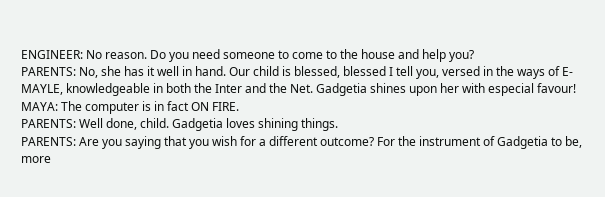ENGINEER: No reason. Do you need someone to come to the house and help you?
PARENTS: No, she has it well in hand. Our child is blessed, blessed I tell you, versed in the ways of E-MAYLE, knowledgeable in both the Inter and the Net. Gadgetia shines upon her with especial favour!
MAYA: The computer is in fact ON FIRE.
PARENTS: Well done, child. Gadgetia loves shining things.
PARENTS: Are you saying that you wish for a different outcome? For the instrument of Gadgetia to be, more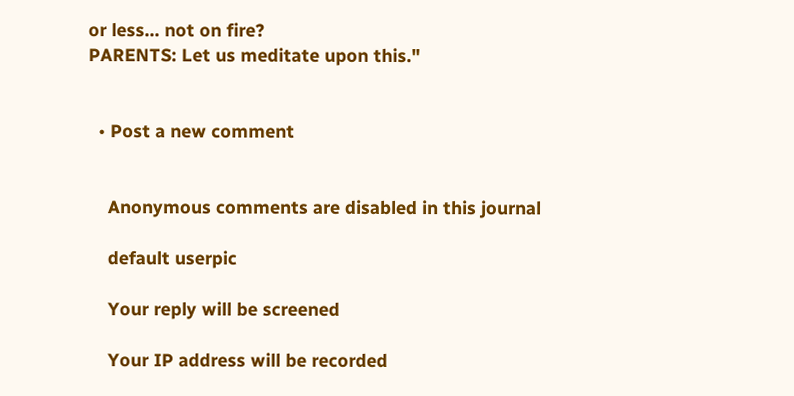or less... not on fire?
PARENTS: Let us meditate upon this."


  • Post a new comment


    Anonymous comments are disabled in this journal

    default userpic

    Your reply will be screened

    Your IP address will be recorded